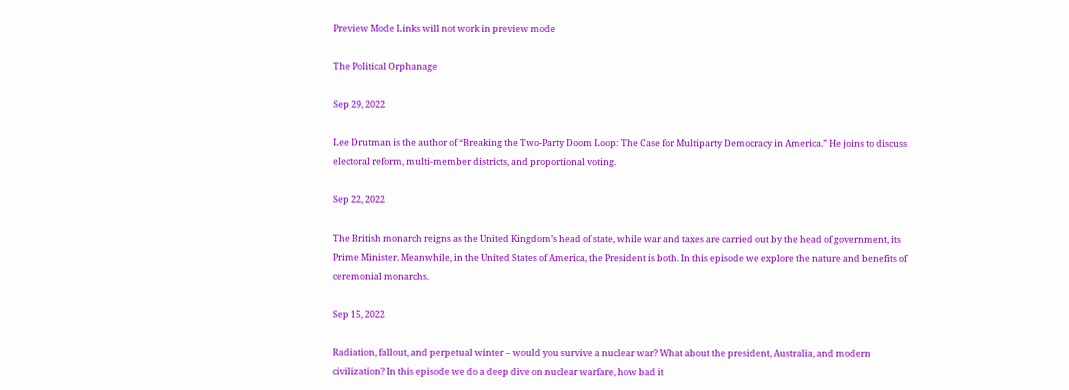Preview Mode Links will not work in preview mode

The Political Orphanage

Sep 29, 2022

Lee Drutman is the author of “Breaking the Two-Party Doom Loop: The Case for Multiparty Democracy in America.” He joins to discuss electoral reform, multi-member districts, and proportional voting.

Sep 22, 2022

The British monarch reigns as the United Kingdom’s head of state, while war and taxes are carried out by the head of government, its Prime Minister. Meanwhile, in the United States of America, the President is both. In this episode we explore the nature and benefits of ceremonial monarchs.

Sep 15, 2022

Radiation, fallout, and perpetual winter – would you survive a nuclear war? What about the president, Australia, and modern civilization? In this episode we do a deep dive on nuclear warfare, how bad it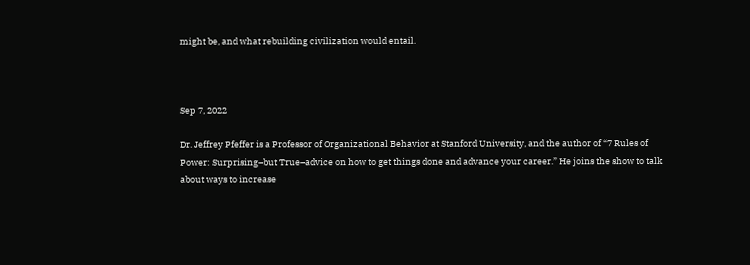might be, and what rebuilding civilization would entail.



Sep 7, 2022

Dr. Jeffrey Pfeffer is a Professor of Organizational Behavior at Stanford University, and the author of “7 Rules of Power: Surprising–but True–advice on how to get things done and advance your career.” He joins the show to talk about ways to increase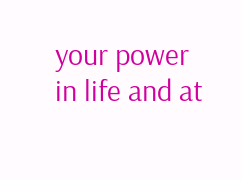your power in life and at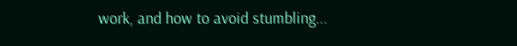work, and how to avoid stumbling...